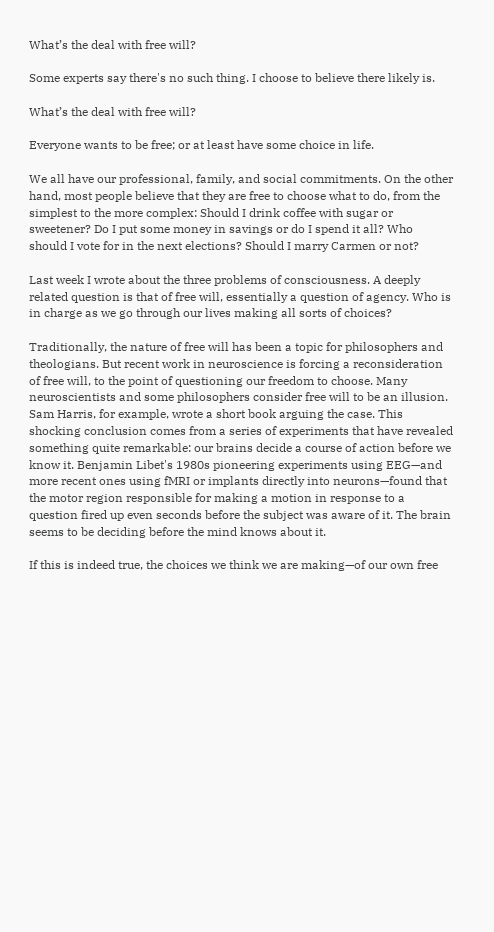What’s the deal with free will?

Some experts say there's no such thing. I choose to believe there likely is.

What’s the deal with free will?

Everyone wants to be free; or at least have some choice in life.

We all have our professional, family, and social commitments. On the other hand, most people believe that they are free to choose what to do, from the simplest to the more complex: Should I drink coffee with sugar or sweetener? Do I put some money in savings or do I spend it all? Who should I vote for in the next elections? Should I marry Carmen or not?

Last week I wrote about the three problems of consciousness. A deeply related question is that of free will, essentially a question of agency. Who is in charge as we go through our lives making all sorts of choices?

Traditionally, the nature of free will has been a topic for philosophers and theologians. But recent work in neuroscience is forcing a reconsideration of free will, to the point of questioning our freedom to choose. Many neuroscientists and some philosophers consider free will to be an illusion. Sam Harris, for example, wrote a short book arguing the case. This shocking conclusion comes from a series of experiments that have revealed something quite remarkable: our brains decide a course of action before we know it. Benjamin Libet's 1980s pioneering experiments using EEG—and more recent ones using fMRI or implants directly into neurons—found that the motor region responsible for making a motion in response to a question fired up even seconds before the subject was aware of it. The brain seems to be deciding before the mind knows about it.

If this is indeed true, the choices we think we are making—of our own free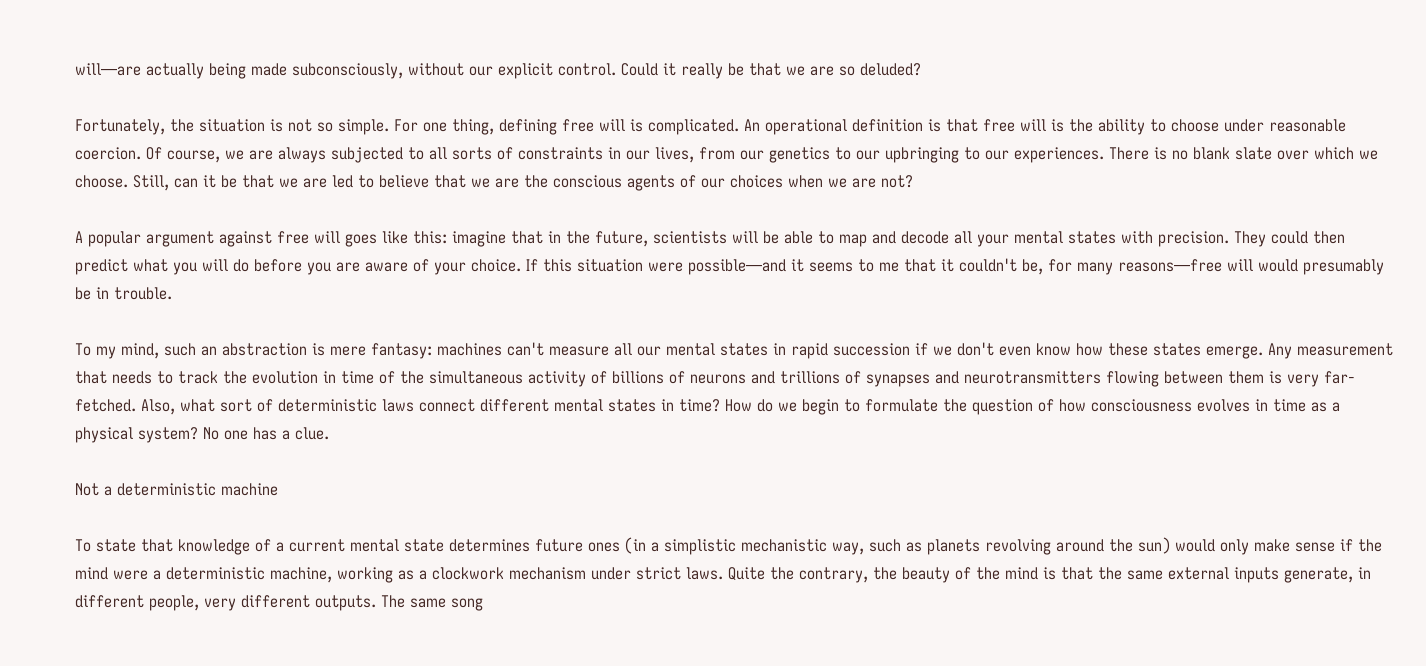will—are actually being made subconsciously, without our explicit control. Could it really be that we are so deluded?

Fortunately, the situation is not so simple. For one thing, defining free will is complicated. An operational definition is that free will is the ability to choose under reasonable coercion. Of course, we are always subjected to all sorts of constraints in our lives, from our genetics to our upbringing to our experiences. There is no blank slate over which we choose. Still, can it be that we are led to believe that we are the conscious agents of our choices when we are not?

A popular argument against free will goes like this: imagine that in the future, scientists will be able to map and decode all your mental states with precision. They could then predict what you will do before you are aware of your choice. If this situation were possible—and it seems to me that it couldn't be, for many reasons—free will would presumably be in trouble.

To my mind, such an abstraction is mere fantasy: machines can't measure all our mental states in rapid succession if we don't even know how these states emerge. Any measurement that needs to track the evolution in time of the simultaneous activity of billions of neurons and trillions of synapses and neurotransmitters flowing between them is very far-fetched. Also, what sort of deterministic laws connect different mental states in time? How do we begin to formulate the question of how consciousness evolves in time as a physical system? No one has a clue.

Not a deterministic machine

To state that knowledge of a current mental state determines future ones (in a simplistic mechanistic way, such as planets revolving around the sun) would only make sense if the mind were a deterministic machine, working as a clockwork mechanism under strict laws. Quite the contrary, the beauty of the mind is that the same external inputs generate, in different people, very different outputs. The same song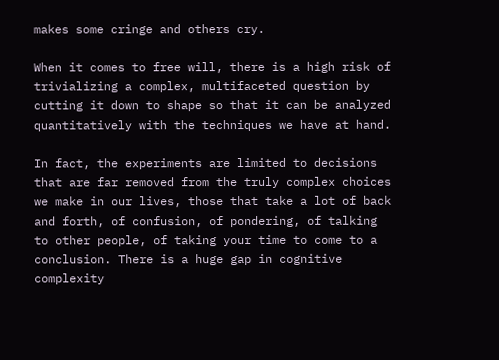makes some cringe and others cry.

When it comes to free will, there is a high risk of trivializing a complex, multifaceted question by cutting it down to shape so that it can be analyzed quantitatively with the techniques we have at hand.

In fact, the experiments are limited to decisions that are far removed from the truly complex choices we make in our lives, those that take a lot of back and forth, of confusion, of pondering, of talking to other people, of taking your time to come to a conclusion. There is a huge gap in cognitive complexity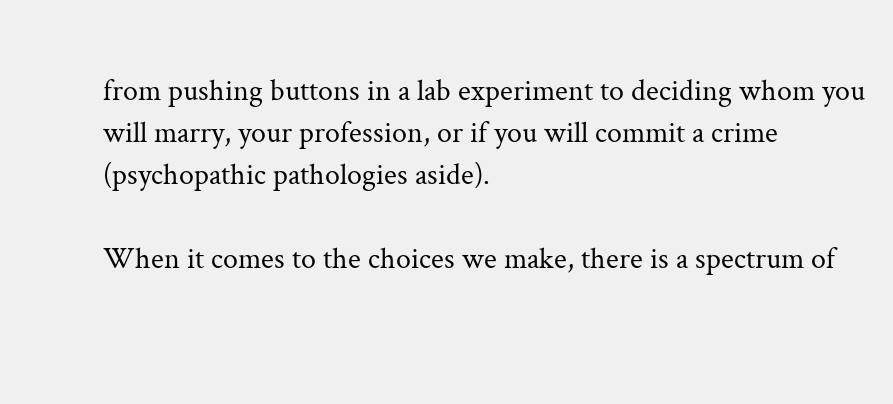from pushing buttons in a lab experiment to deciding whom you will marry, your profession, or if you will commit a crime (psychopathic pathologies aside).

When it comes to the choices we make, there is a spectrum of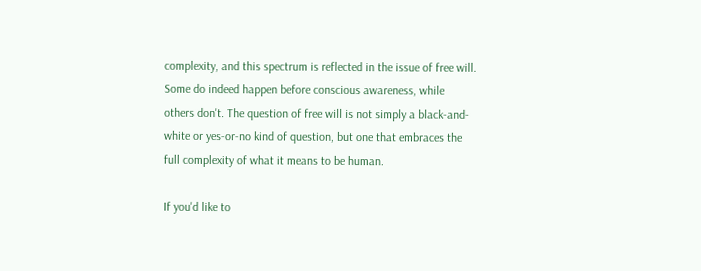complexity, and this spectrum is reflected in the issue of free will. Some do indeed happen before conscious awareness, while others don't. The question of free will is not simply a black-and-white or yes-or-no kind of question, but one that embraces the full complexity of what it means to be human.

If you'd like to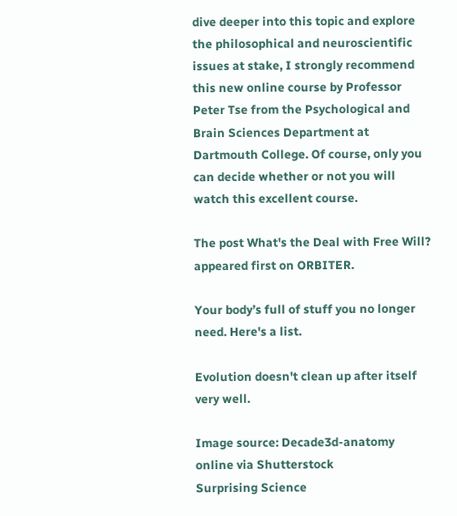dive deeper into this topic and explore the philosophical and neuroscientific issues at stake, I strongly recommend this new online course by Professor Peter Tse from the Psychological and Brain Sciences Department at Dartmouth College. Of course, only you can decide whether or not you will watch this excellent course.

The post What's the Deal with Free Will? appeared first on ORBITER.

Your body’s full of stuff you no longer need. Here's a list.

Evolution doesn't clean up after itself very well.

Image source: Decade3d-anatomy online via Shutterstock
Surprising Science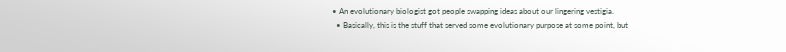• An evolutionary biologist got people swapping ideas about our lingering vestigia.
  • Basically, this is the stuff that served some evolutionary purpose at some point, but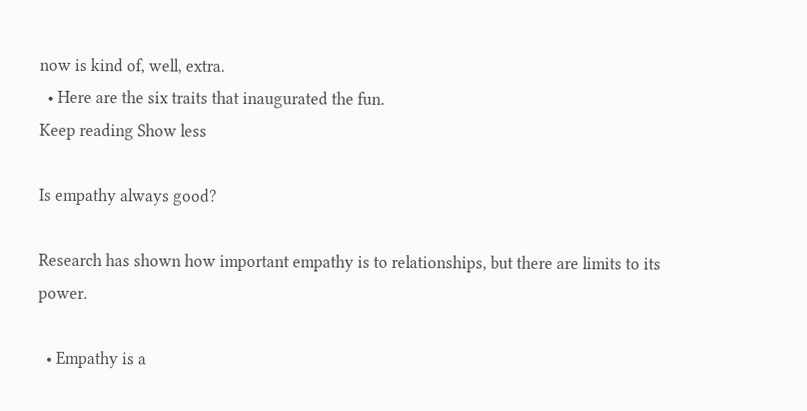now is kind of, well, extra.
  • Here are the six traits that inaugurated the fun.
Keep reading Show less

Is empathy always good?

Research has shown how important empathy is to relationships, but there are limits to its power.

  • Empathy is a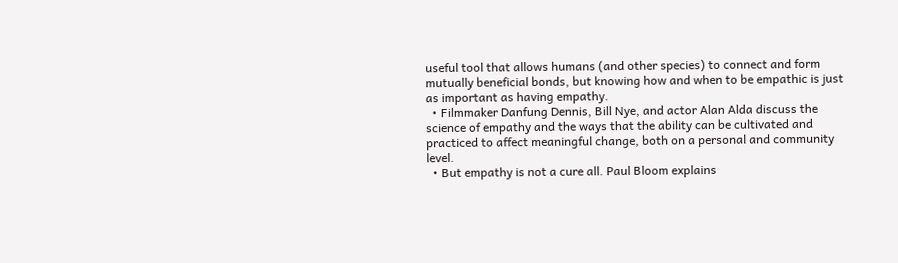useful tool that allows humans (and other species) to connect and form mutually beneficial bonds, but knowing how and when to be empathic is just as important as having empathy.
  • Filmmaker Danfung Dennis, Bill Nye, and actor Alan Alda discuss the science of empathy and the ways that the ability can be cultivated and practiced to affect meaningful change, both on a personal and community level.
  • But empathy is not a cure all. Paul Bloom explains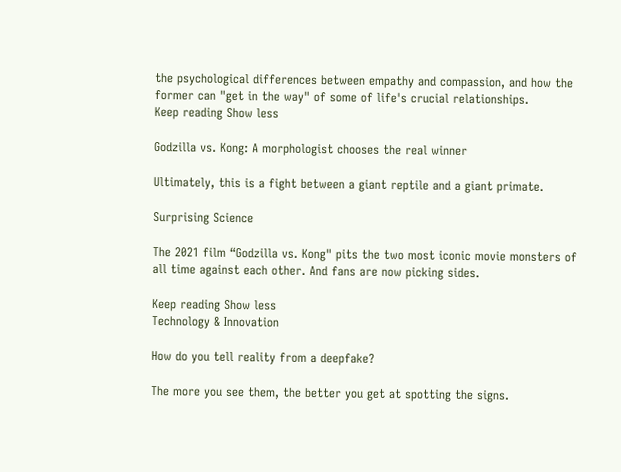the psychological differences between empathy and compassion, and how the former can "get in the way" of some of life's crucial relationships.
Keep reading Show less

Godzilla vs. Kong: A morphologist chooses the real winner

Ultimately, this is a fight between a giant reptile and a giant primate.

Surprising Science

The 2021 film “Godzilla vs. Kong" pits the two most iconic movie monsters of all time against each other. And fans are now picking sides.

Keep reading Show less
Technology & Innovation

How do you tell reality from a deepfake?

The more you see them, the better you get at spotting the signs.